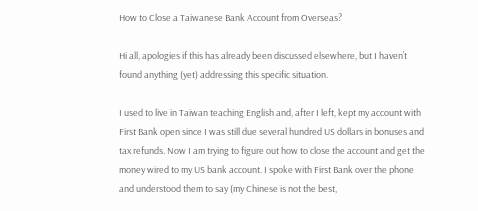How to Close a Taiwanese Bank Account from Overseas?

Hi all, apologies if this has already been discussed elsewhere, but I haven’t found anything (yet) addressing this specific situation.

I used to live in Taiwan teaching English and, after I left, kept my account with First Bank open since I was still due several hundred US dollars in bonuses and tax refunds. Now I am trying to figure out how to close the account and get the money wired to my US bank account. I spoke with First Bank over the phone and understood them to say (my Chinese is not the best,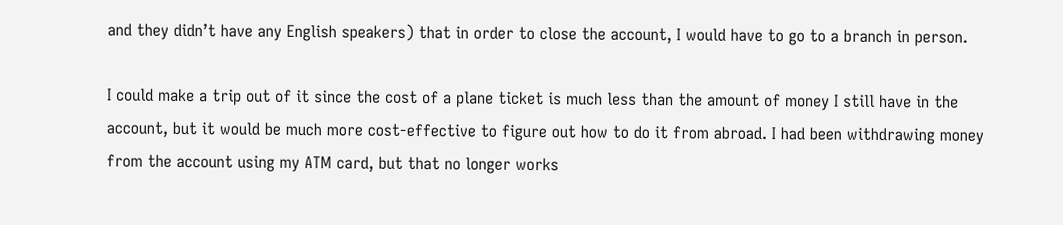and they didn’t have any English speakers) that in order to close the account, I would have to go to a branch in person.

I could make a trip out of it since the cost of a plane ticket is much less than the amount of money I still have in the account, but it would be much more cost-effective to figure out how to do it from abroad. I had been withdrawing money from the account using my ATM card, but that no longer works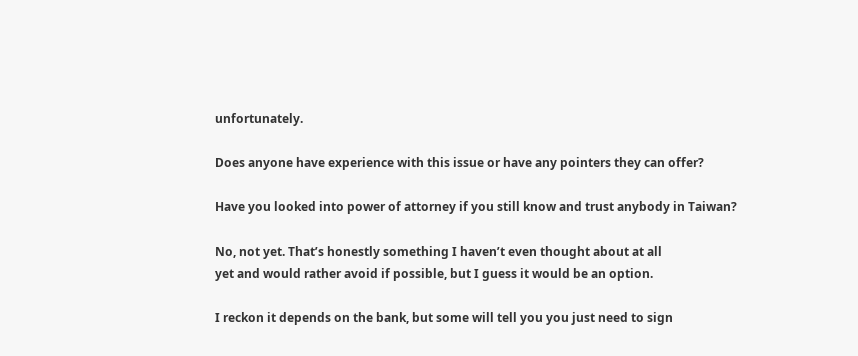unfortunately.

Does anyone have experience with this issue or have any pointers they can offer?

Have you looked into power of attorney if you still know and trust anybody in Taiwan?

No, not yet. That’s honestly something I haven’t even thought about at all
yet and would rather avoid if possible, but I guess it would be an option.

I reckon it depends on the bank, but some will tell you you just need to sign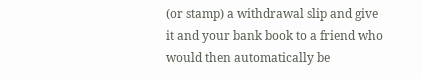(or stamp) a withdrawal slip and give it and your bank book to a friend who would then automatically be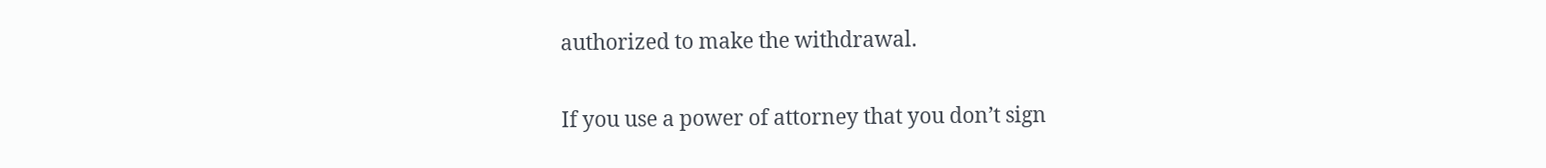authorized to make the withdrawal.

If you use a power of attorney that you don’t sign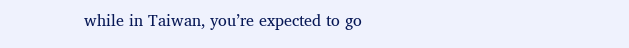while in Taiwan, you’re expected to go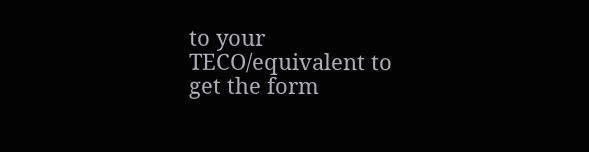to your TECO/equivalent to get the form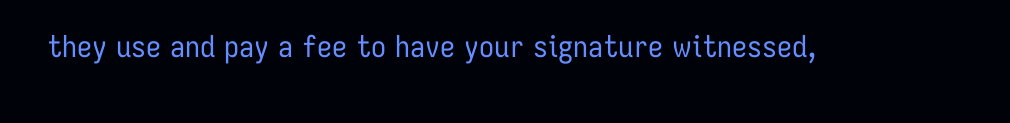they use and pay a fee to have your signature witnessed,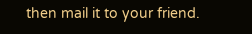then mail it to your friend.